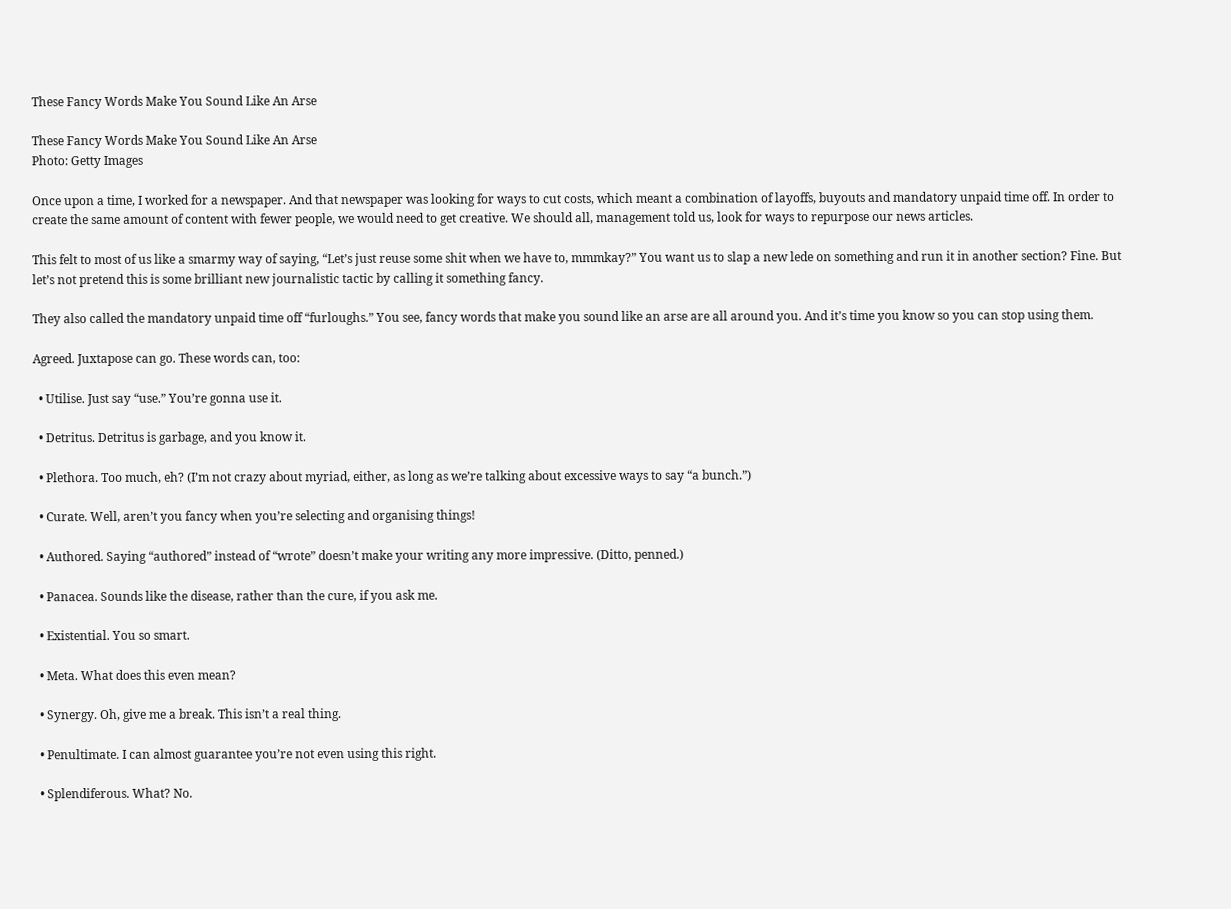These Fancy Words Make You Sound Like An Arse

These Fancy Words Make You Sound Like An Arse
Photo: Getty Images

Once upon a time, I worked for a newspaper. And that newspaper was looking for ways to cut costs, which meant a combination of layoffs, buyouts and mandatory unpaid time off. In order to create the same amount of content with fewer people, we would need to get creative. We should all, management told us, look for ways to repurpose our news articles.

This felt to most of us like a smarmy way of saying, “Let’s just reuse some shit when we have to, mmmkay?” You want us to slap a new lede on something and run it in another section? Fine. But let’s not pretend this is some brilliant new journalistic tactic by calling it something fancy.

They also called the mandatory unpaid time off “furloughs.” You see, fancy words that make you sound like an arse are all around you. And it’s time you know so you can stop using them.

Agreed. Juxtapose can go. These words can, too:

  • Utilise. Just say “use.” You’re gonna use it.

  • Detritus. Detritus is garbage, and you know it.

  • Plethora. Too much, eh? (I’m not crazy about myriad, either, as long as we’re talking about excessive ways to say “a bunch.”)

  • Curate. Well, aren’t you fancy when you’re selecting and organising things!

  • Authored. Saying “authored” instead of “wrote” doesn’t make your writing any more impressive. (Ditto, penned.)

  • Panacea. Sounds like the disease, rather than the cure, if you ask me.

  • Existential. You so smart.

  • Meta. What does this even mean?

  • Synergy. Oh, give me a break. This isn’t a real thing.

  • Penultimate. I can almost guarantee you’re not even using this right.

  • Splendiferous. What? No.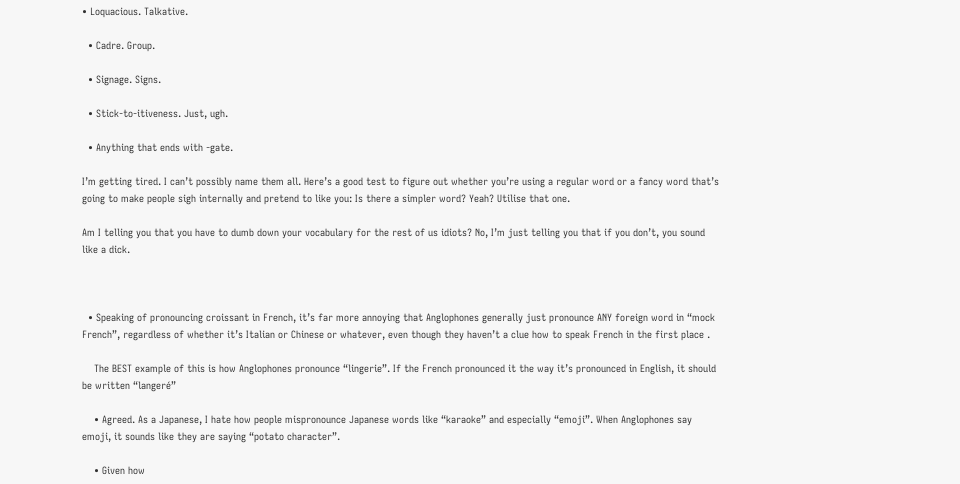• Loquacious. Talkative.

  • Cadre. Group.

  • Signage. Signs.

  • Stick-to-itiveness. Just, ugh.

  • Anything that ends with -gate.

I’m getting tired. I can’t possibly name them all. Here’s a good test to figure out whether you’re using a regular word or a fancy word that’s going to make people sigh internally and pretend to like you: Is there a simpler word? Yeah? Utilise that one.

Am I telling you that you have to dumb down your vocabulary for the rest of us idiots? No, I’m just telling you that if you don’t, you sound like a dick.



  • Speaking of pronouncing croissant in French, it’s far more annoying that Anglophones generally just pronounce ANY foreign word in “mock French”, regardless of whether it’s Italian or Chinese or whatever, even though they haven’t a clue how to speak French in the first place .

    The BEST example of this is how Anglophones pronounce “lingerie”. If the French pronounced it the way it’s pronounced in English, it should be written “langeré”

    • Agreed. As a Japanese, I hate how people mispronounce Japanese words like “karaoke” and especially “emoji”. When Anglophones say emoji, it sounds like they are saying “potato character”.

    • Given how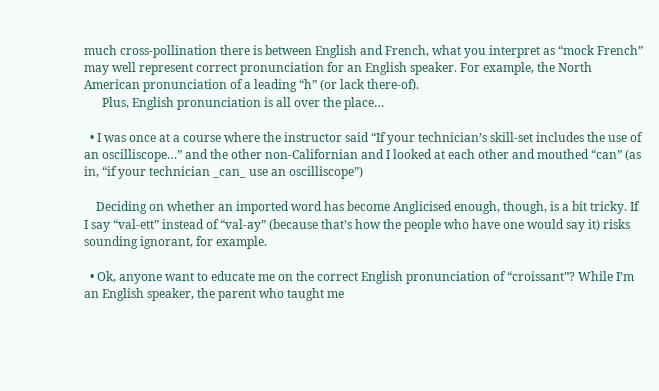much cross-pollination there is between English and French, what you interpret as “mock French” may well represent correct pronunciation for an English speaker. For example, the North American pronunciation of a leading “h” (or lack there-of).
      Plus, English pronunciation is all over the place…

  • I was once at a course where the instructor said “If your technician’s skill-set includes the use of an oscilliscope…” and the other non-Californian and I looked at each other and mouthed “can” (as in, “if your technician _can_ use an oscilliscope”)

    Deciding on whether an imported word has become Anglicised enough, though, is a bit tricky. If I say “val-ett” instead of “val-ay” (because that’s how the people who have one would say it) risks sounding ignorant, for example.

  • Ok, anyone want to educate me on the correct English pronunciation of “croissant”? While I’m an English speaker, the parent who taught me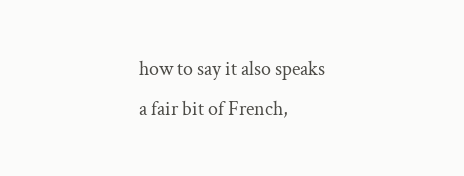how to say it also speaks a fair bit of French,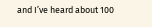and I’ve heard about 100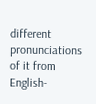different pronunciations of it from English-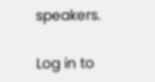speakers.

Log in to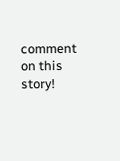comment on this story!